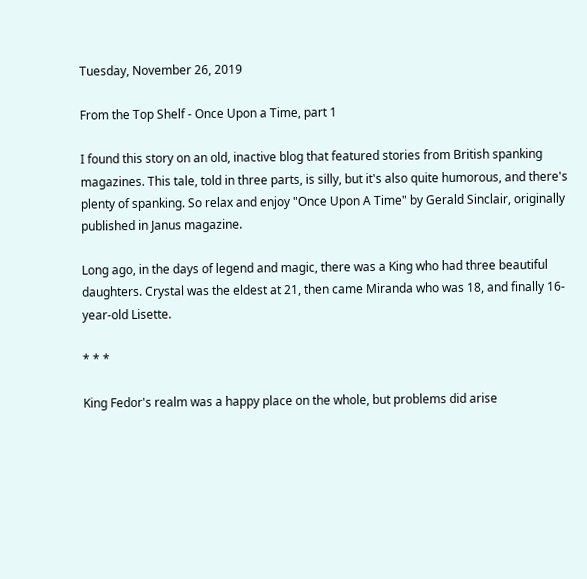Tuesday, November 26, 2019

From the Top Shelf - Once Upon a Time, part 1

I found this story on an old, inactive blog that featured stories from British spanking magazines. This tale, told in three parts, is silly, but it's also quite humorous, and there's plenty of spanking. So relax and enjoy "Once Upon A Time" by Gerald Sinclair, originally published in Janus magazine.

Long ago, in the days of legend and magic, there was a King who had three beautiful daughters. Crystal was the eldest at 21, then came Miranda who was 18, and finally 16-year-old Lisette.

* * *

King Fedor's realm was a happy place on the whole, but problems did arise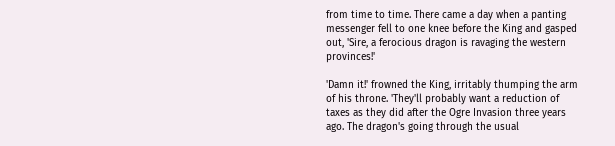from time to time. There came a day when a panting messenger fell to one knee before the King and gasped out, 'Sire, a ferocious dragon is ravaging the western provinces!'

'Damn it!' frowned the King, irritably thumping the arm of his throne. 'They'll probably want a reduction of taxes as they did after the Ogre Invasion three years ago. The dragon's going through the usual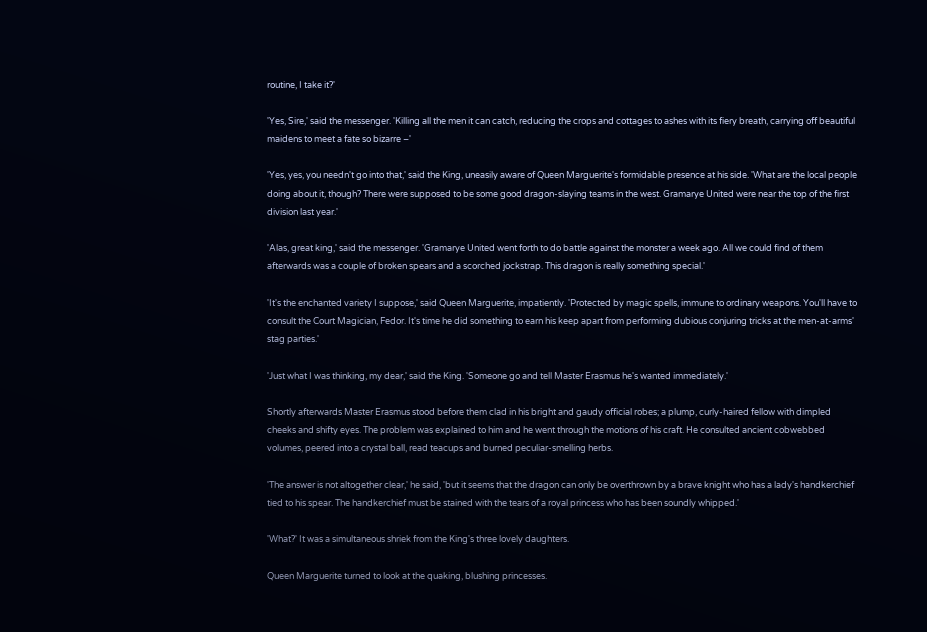routine, I take it?'

'Yes, Sire,' said the messenger. 'Killing all the men it can catch, reducing the crops and cottages to ashes with its fiery breath, carrying off beautiful maidens to meet a fate so bizarre –'

'Yes, yes, you needn't go into that,' said the King, uneasily aware of Queen Marguerite's formidable presence at his side. 'What are the local people doing about it, though? There were supposed to be some good dragon-slaying teams in the west. Gramarye United were near the top of the first division last year.'

'Alas, great king,' said the messenger. 'Gramarye United went forth to do battle against the monster a week ago. All we could find of them afterwards was a couple of broken spears and a scorched jockstrap. This dragon is really something special.'

'It's the enchanted variety I suppose,' said Queen Marguerite, impatiently. 'Protected by magic spells, immune to ordinary weapons. You'll have to consult the Court Magician, Fedor. It's time he did something to earn his keep apart from performing dubious conjuring tricks at the men-at-arms' stag parties.'

'Just what I was thinking, my dear,' said the King. 'Someone go and tell Master Erasmus he's wanted immediately.'

Shortly afterwards Master Erasmus stood before them clad in his bright and gaudy official robes; a plump, curly-haired fellow with dimpled cheeks and shifty eyes. The problem was explained to him and he went through the motions of his craft. He consulted ancient cobwebbed volumes, peered into a crystal ball, read teacups and burned peculiar-smelling herbs.

'The answer is not altogether clear,' he said, 'but it seems that the dragon can only be overthrown by a brave knight who has a lady's handkerchief tied to his spear. The handkerchief must be stained with the tears of a royal princess who has been soundly whipped.'

'What?' It was a simultaneous shriek from the King's three lovely daughters.

Queen Marguerite turned to look at the quaking, blushing princesses.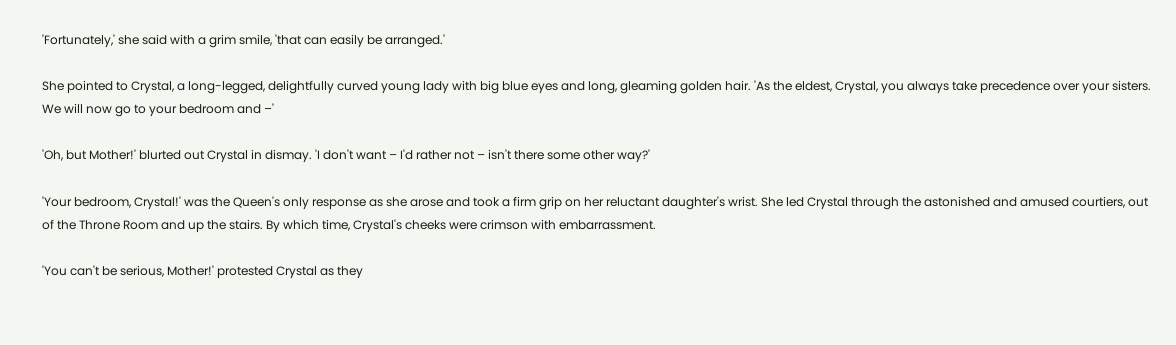'Fortunately,' she said with a grim smile, 'that can easily be arranged.'

She pointed to Crystal, a long-legged, delightfully curved young lady with big blue eyes and long, gleaming golden hair. 'As the eldest, Crystal, you always take precedence over your sisters. We will now go to your bedroom and –'

'Oh, but Mother!' blurted out Crystal in dismay. 'I don't want – I'd rather not – isn't there some other way?'

'Your bedroom, Crystal!' was the Queen's only response as she arose and took a firm grip on her reluctant daughter's wrist. She led Crystal through the astonished and amused courtiers, out of the Throne Room and up the stairs. By which time, Crystal's cheeks were crimson with embarrassment.

'You can't be serious, Mother!' protested Crystal as they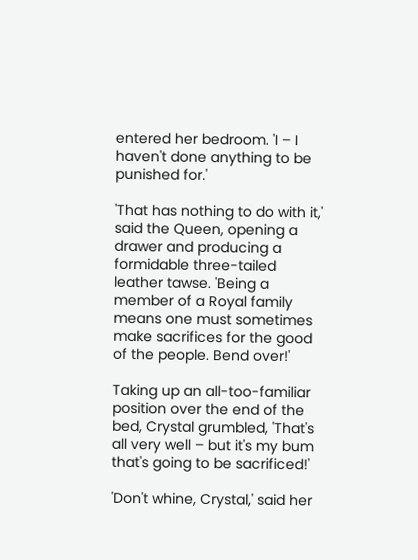entered her bedroom. 'I – I haven't done anything to be punished for.'

'That has nothing to do with it,' said the Queen, opening a drawer and producing a formidable three-tailed leather tawse. 'Being a member of a Royal family means one must sometimes make sacrifices for the good of the people. Bend over!'

Taking up an all-too-familiar position over the end of the bed, Crystal grumbled, 'That's all very well – but it's my bum that's going to be sacrificed!'

'Don't whine, Crystal,' said her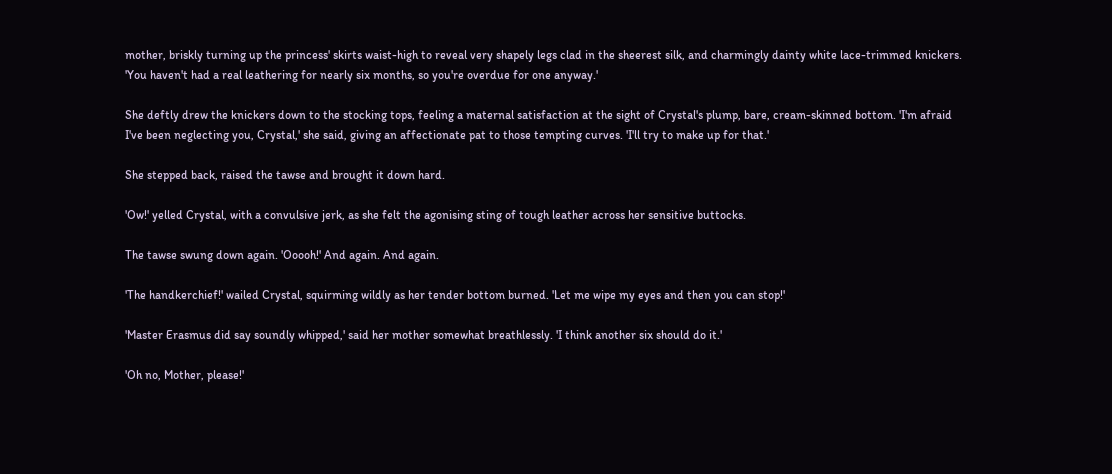mother, briskly turning up the princess' skirts waist-high to reveal very shapely legs clad in the sheerest silk, and charmingly dainty white lace-trimmed knickers. 'You haven't had a real leathering for nearly six months, so you're overdue for one anyway.'

She deftly drew the knickers down to the stocking tops, feeling a maternal satisfaction at the sight of Crystal's plump, bare, cream-skinned bottom. 'I'm afraid I've been neglecting you, Crystal,' she said, giving an affectionate pat to those tempting curves. 'I'll try to make up for that.'

She stepped back, raised the tawse and brought it down hard.

'Ow!' yelled Crystal, with a convulsive jerk, as she felt the agonising sting of tough leather across her sensitive buttocks.

The tawse swung down again. 'Ooooh!' And again. And again.

'The handkerchief!' wailed Crystal, squirming wildly as her tender bottom burned. 'Let me wipe my eyes and then you can stop!'

'Master Erasmus did say soundly whipped,' said her mother somewhat breathlessly. 'I think another six should do it.'

'Oh no, Mother, please!'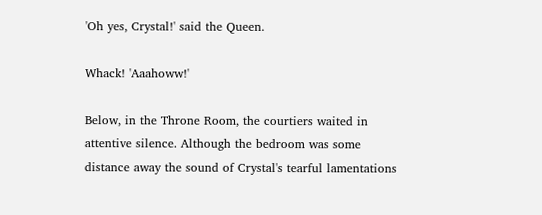'Oh yes, Crystal!' said the Queen.

Whack! 'Aaahoww!'

Below, in the Throne Room, the courtiers waited in attentive silence. Although the bedroom was some distance away the sound of Crystal's tearful lamentations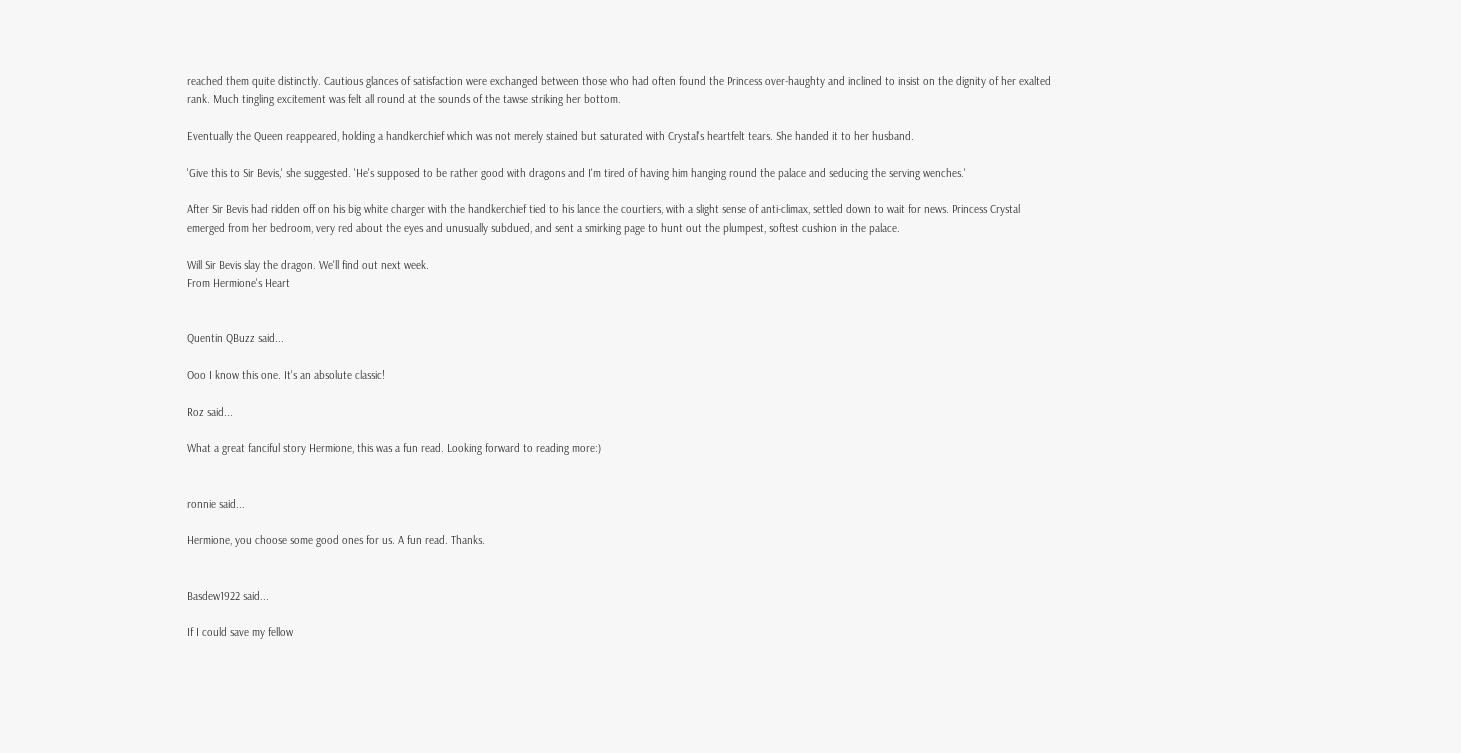reached them quite distinctly. Cautious glances of satisfaction were exchanged between those who had often found the Princess over-haughty and inclined to insist on the dignity of her exalted rank. Much tingling excitement was felt all round at the sounds of the tawse striking her bottom.

Eventually the Queen reappeared, holding a handkerchief which was not merely stained but saturated with Crystal's heartfelt tears. She handed it to her husband.

'Give this to Sir Bevis,' she suggested. 'He's supposed to be rather good with dragons and I'm tired of having him hanging round the palace and seducing the serving wenches.'

After Sir Bevis had ridden off on his big white charger with the handkerchief tied to his lance the courtiers, with a slight sense of anti-climax, settled down to wait for news. Princess Crystal emerged from her bedroom, very red about the eyes and unusually subdued, and sent a smirking page to hunt out the plumpest, softest cushion in the palace.

Will Sir Bevis slay the dragon. We'll find out next week.
From Hermione's Heart


Quentin QBuzz said...

Ooo I know this one. It's an absolute classic!

Roz said...

What a great fanciful story Hermione, this was a fun read. Looking forward to reading more:)


ronnie said...

Hermione, you choose some good ones for us. A fun read. Thanks.


Basdew1922 said...

If I could save my fellow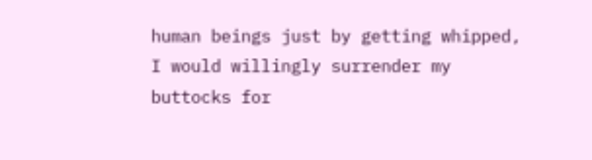human beings just by getting whipped, I would willingly surrender my buttocks for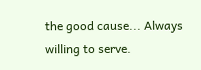the good cause... Always willing to serve.